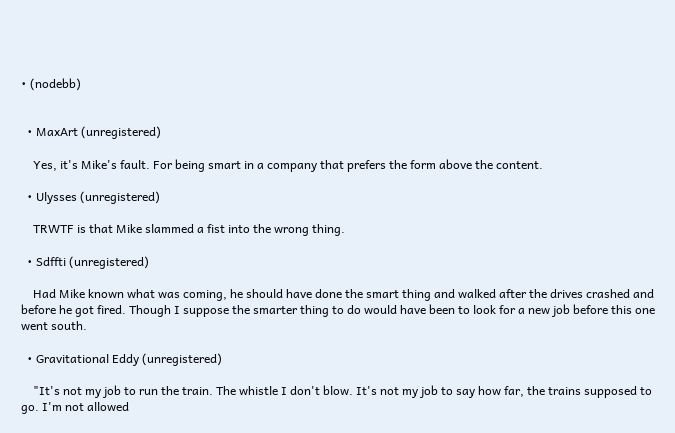• (nodebb)


  • MaxArt (unregistered)

    Yes, it's Mike's fault. For being smart in a company that prefers the form above the content.

  • Ulysses (unregistered)

    TRWTF is that Mike slammed a fist into the wrong thing.

  • Sdffti (unregistered)

    Had Mike known what was coming, he should have done the smart thing and walked after the drives crashed and before he got fired. Though I suppose the smarter thing to do would have been to look for a new job before this one went south.

  • Gravitational Eddy (unregistered)

    "It's not my job to run the train. The whistle I don't blow. It's not my job to say how far, the trains supposed to go. I'm not allowed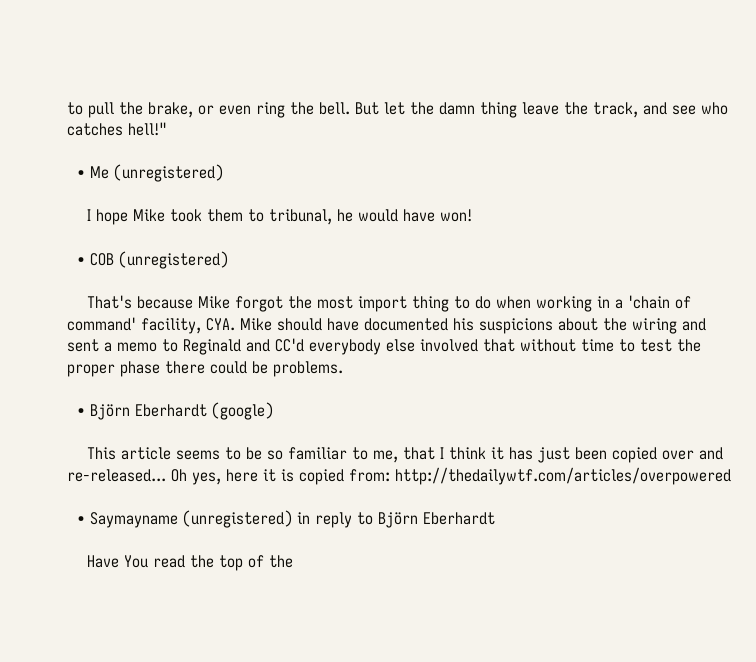to pull the brake, or even ring the bell. But let the damn thing leave the track, and see who catches hell!"

  • Me (unregistered)

    I hope Mike took them to tribunal, he would have won!

  • COB (unregistered)

    That's because Mike forgot the most import thing to do when working in a 'chain of command' facility, CYA. Mike should have documented his suspicions about the wiring and sent a memo to Reginald and CC'd everybody else involved that without time to test the proper phase there could be problems.

  • Björn Eberhardt (google)

    This article seems to be so familiar to me, that I think it has just been copied over and re-released... Oh yes, here it is copied from: http://thedailywtf.com/articles/overpowered

  • Saymayname (unregistered) in reply to Björn Eberhardt

    Have You read the top of the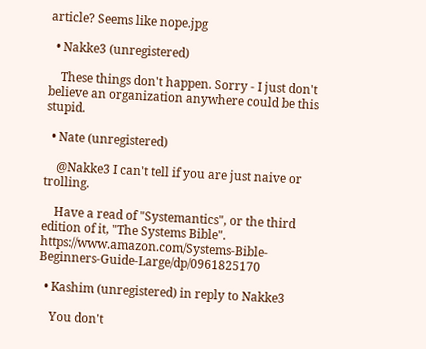article? Seems like nope.jpg

  • Nakke3 (unregistered)

    These things don't happen. Sorry - I just don't believe an organization anywhere could be this stupid.

  • Nate (unregistered)

    @Nakke3 I can't tell if you are just naive or trolling.

    Have a read of "Systemantics", or the third edition of it, "The Systems Bible". https://www.amazon.com/Systems-Bible-Beginners-Guide-Large/dp/0961825170

  • Kashim (unregistered) in reply to Nakke3

    You don't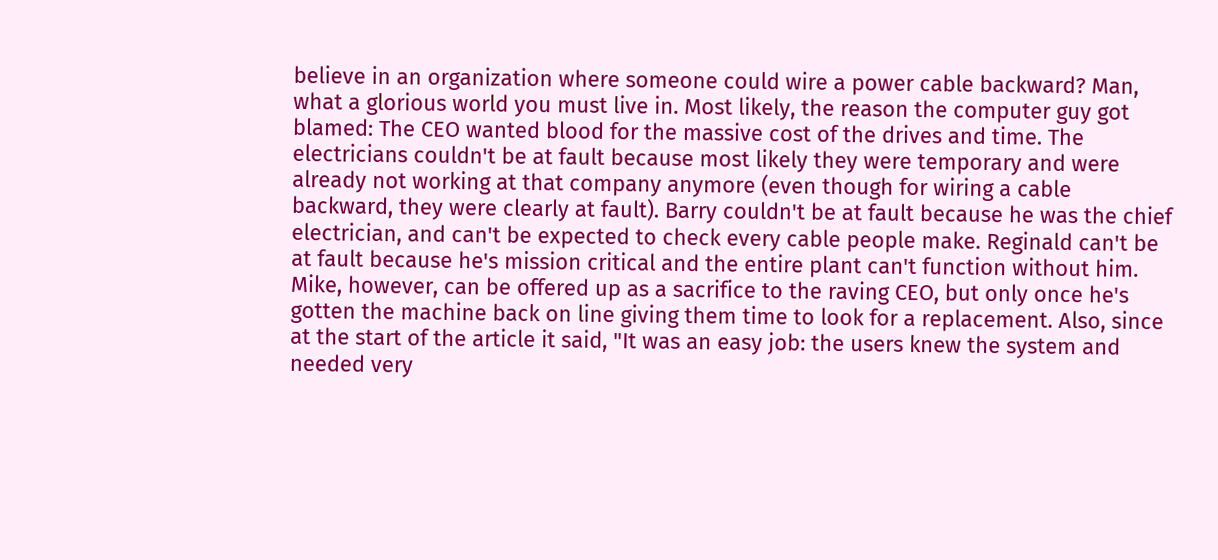believe in an organization where someone could wire a power cable backward? Man, what a glorious world you must live in. Most likely, the reason the computer guy got blamed: The CEO wanted blood for the massive cost of the drives and time. The electricians couldn't be at fault because most likely they were temporary and were already not working at that company anymore (even though for wiring a cable backward, they were clearly at fault). Barry couldn't be at fault because he was the chief electrician, and can't be expected to check every cable people make. Reginald can't be at fault because he's mission critical and the entire plant can't function without him. Mike, however, can be offered up as a sacrifice to the raving CEO, but only once he's gotten the machine back on line giving them time to look for a replacement. Also, since at the start of the article it said, "It was an easy job: the users knew the system and needed very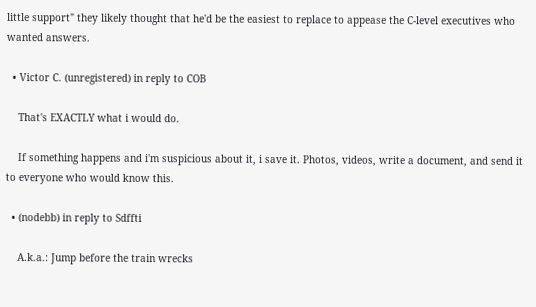little support" they likely thought that he'd be the easiest to replace to appease the C-level executives who wanted answers.

  • Victor C. (unregistered) in reply to COB

    That's EXACTLY what i would do.

    If something happens and i'm suspicious about it, i save it. Photos, videos, write a document, and send it to everyone who would know this.

  • (nodebb) in reply to Sdffti

    A.k.a.: Jump before the train wrecks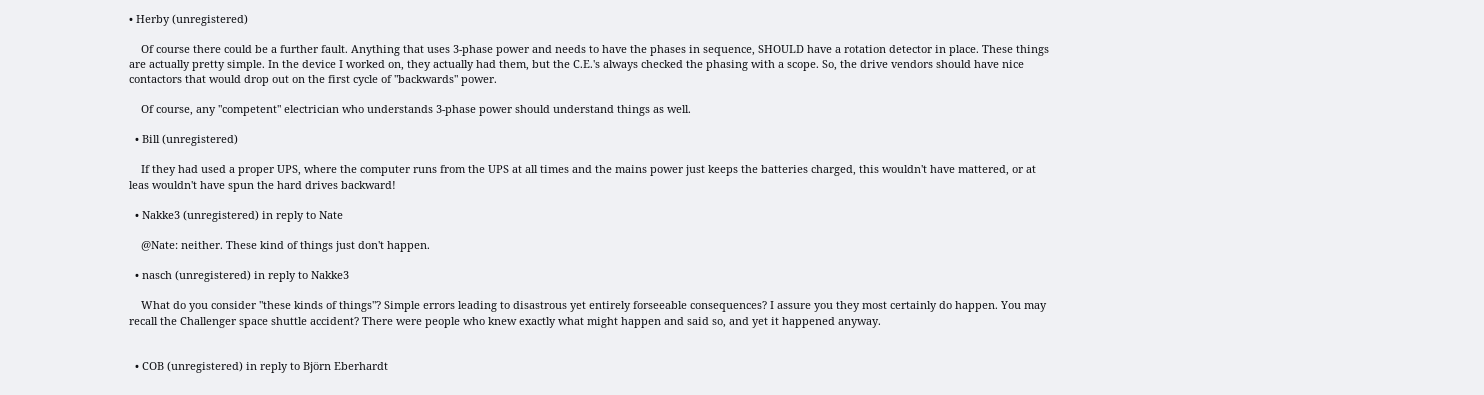• Herby (unregistered)

    Of course there could be a further fault. Anything that uses 3-phase power and needs to have the phases in sequence, SHOULD have a rotation detector in place. These things are actually pretty simple. In the device I worked on, they actually had them, but the C.E.'s always checked the phasing with a scope. So, the drive vendors should have nice contactors that would drop out on the first cycle of "backwards" power.

    Of course, any "competent" electrician who understands 3-phase power should understand things as well.

  • Bill (unregistered)

    If they had used a proper UPS, where the computer runs from the UPS at all times and the mains power just keeps the batteries charged, this wouldn't have mattered, or at leas wouldn't have spun the hard drives backward!

  • Nakke3 (unregistered) in reply to Nate

    @Nate: neither. These kind of things just don't happen.

  • nasch (unregistered) in reply to Nakke3

    What do you consider "these kinds of things"? Simple errors leading to disastrous yet entirely forseeable consequences? I assure you they most certainly do happen. You may recall the Challenger space shuttle accident? There were people who knew exactly what might happen and said so, and yet it happened anyway.


  • COB (unregistered) in reply to Björn Eberhardt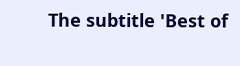The subtitle 'Best of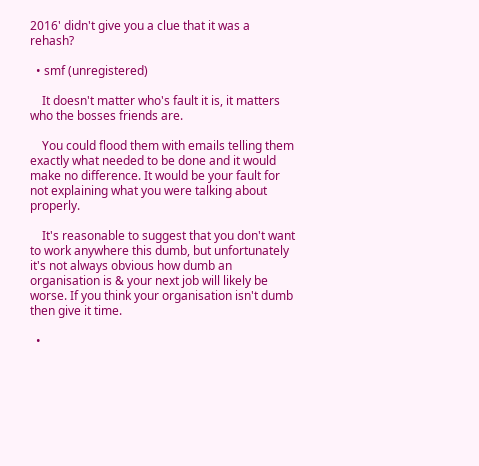2016' didn't give you a clue that it was a rehash?

  • smf (unregistered)

    It doesn't matter who's fault it is, it matters who the bosses friends are.

    You could flood them with emails telling them exactly what needed to be done and it would make no difference. It would be your fault for not explaining what you were talking about properly.

    It's reasonable to suggest that you don't want to work anywhere this dumb, but unfortunately it's not always obvious how dumb an organisation is & your next job will likely be worse. If you think your organisation isn't dumb then give it time.

  •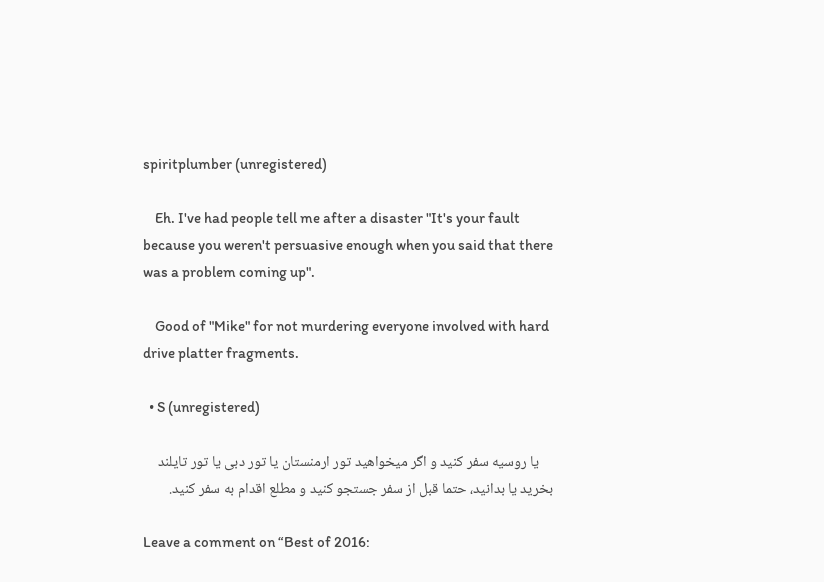spiritplumber (unregistered)

    Eh. I've had people tell me after a disaster "It's your fault because you weren't persuasive enough when you said that there was a problem coming up".

    Good of "Mike" for not murdering everyone involved with hard drive platter fragments.

  • S (unregistered)

    یا روسیه سفر کنید و اگر میخواهید تور ارمنستان یا تور دبی یا تور تایلند بخرید یا بدانید، حتما قبل از سفر جستجو کنید و مطلع اقدام به سفر کنید.

Leave a comment on “Best of 2016: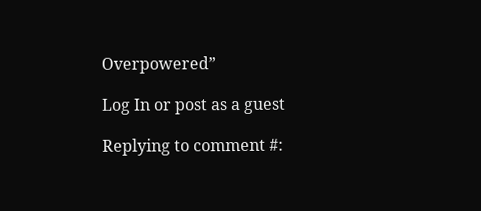Overpowered”

Log In or post as a guest

Replying to comment #: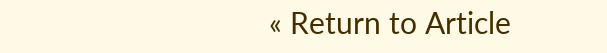« Return to Article